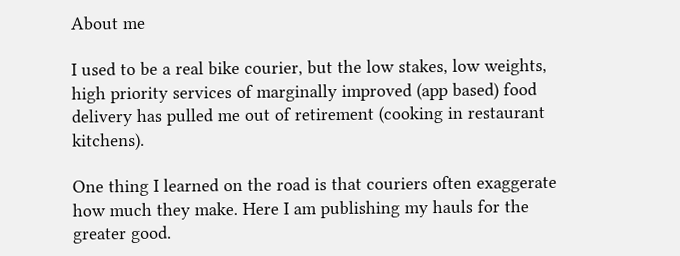About me

I used to be a real bike courier, but the low stakes, low weights, high priority services of marginally improved (app based) food delivery has pulled me out of retirement (cooking in restaurant kitchens).

One thing I learned on the road is that couriers often exaggerate how much they make. Here I am publishing my hauls for the greater good.